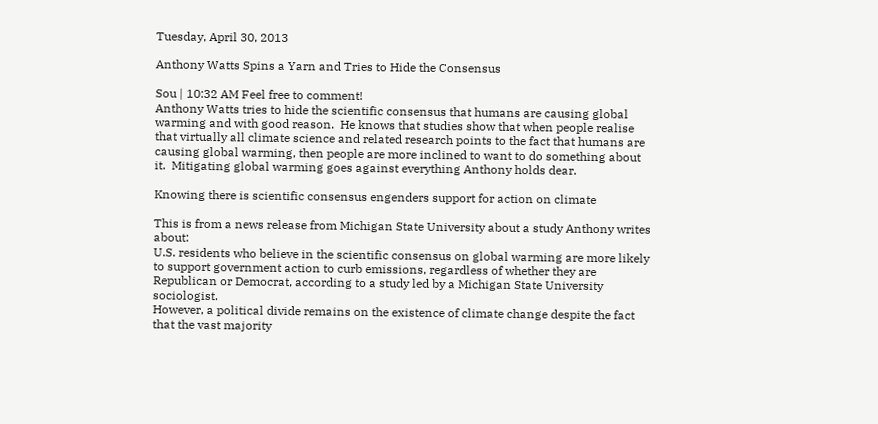Tuesday, April 30, 2013

Anthony Watts Spins a Yarn and Tries to Hide the Consensus

Sou | 10:32 AM Feel free to comment!
Anthony Watts tries to hide the scientific consensus that humans are causing global warming and with good reason.  He knows that studies show that when people realise that virtually all climate science and related research points to the fact that humans are causing global warming, then people are more inclined to want to do something about it.  Mitigating global warming goes against everything Anthony holds dear.

Knowing there is scientific consensus engenders support for action on climate

This is from a news release from Michigan State University about a study Anthony writes about:
U.S. residents who believe in the scientific consensus on global warming are more likely to support government action to curb emissions, regardless of whether they are Republican or Democrat, according to a study led by a Michigan State University sociologist.
However, a political divide remains on the existence of climate change despite the fact that the vast majority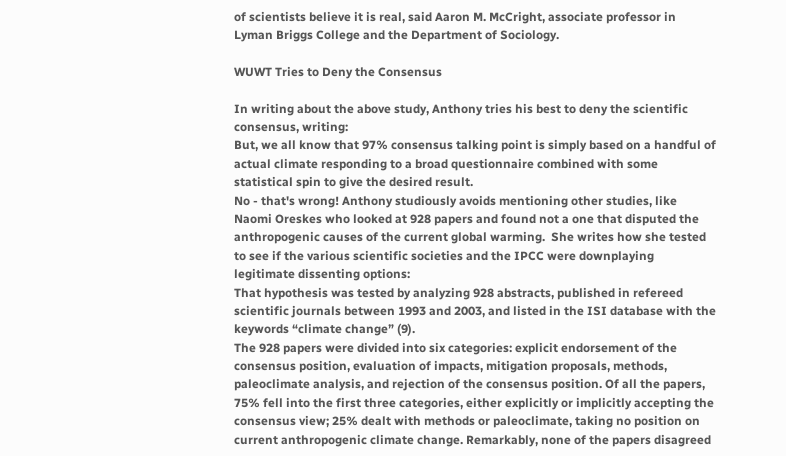of scientists believe it is real, said Aaron M. McCright, associate professor in Lyman Briggs College and the Department of Sociology.

WUWT Tries to Deny the Consensus

In writing about the above study, Anthony tries his best to deny the scientific consensus, writing:
But, we all know that 97% consensus talking point is simply based on a handful of actual climate responding to a broad questionnaire combined with some statistical spin to give the desired result.
No - that's wrong! Anthony studiously avoids mentioning other studies, like Naomi Oreskes who looked at 928 papers and found not a one that disputed the anthropogenic causes of the current global warming.  She writes how she tested to see if the various scientific societies and the IPCC were downplaying legitimate dissenting options:
That hypothesis was tested by analyzing 928 abstracts, published in refereed scientific journals between 1993 and 2003, and listed in the ISI database with the keywords “climate change” (9).
The 928 papers were divided into six categories: explicit endorsement of the consensus position, evaluation of impacts, mitigation proposals, methods, paleoclimate analysis, and rejection of the consensus position. Of all the papers, 75% fell into the first three categories, either explicitly or implicitly accepting the consensus view; 25% dealt with methods or paleoclimate, taking no position on current anthropogenic climate change. Remarkably, none of the papers disagreed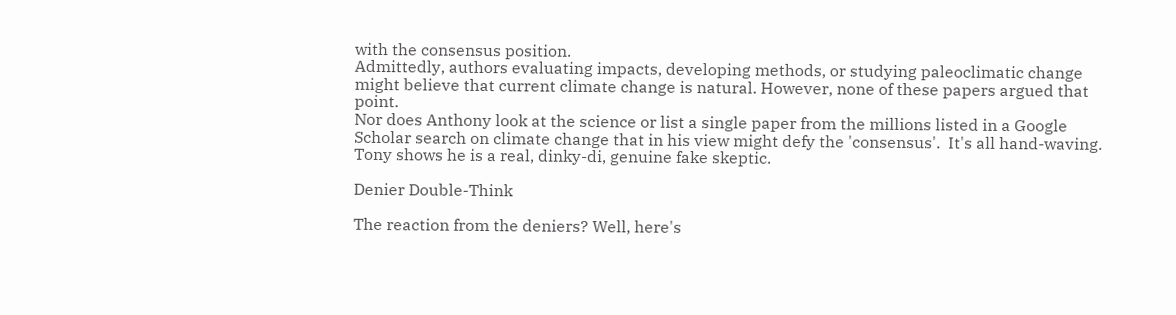with the consensus position.
Admittedly, authors evaluating impacts, developing methods, or studying paleoclimatic change might believe that current climate change is natural. However, none of these papers argued that point.
Nor does Anthony look at the science or list a single paper from the millions listed in a Google Scholar search on climate change that in his view might defy the 'consensus'.  It's all hand-waving.  Tony shows he is a real, dinky-di, genuine fake skeptic.

Denier Double-Think

The reaction from the deniers? Well, here's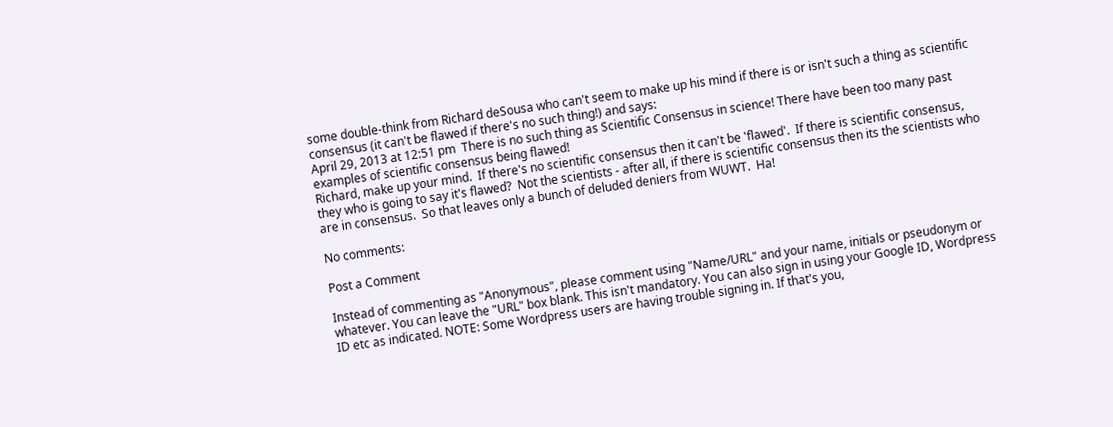some double-think from Richard deSousa who can't seem to make up his mind if there is or isn't such a thing as scientific consensus (it can't be flawed if there's no such thing!) and says:
April 29, 2013 at 12:51 pm  There is no such thing as Scientific Consensus in science! There have been too many past examples of scientific consensus being flawed!
Richard, make up your mind.  If there's no scientific consensus then it can't be 'flawed'.  If there is scientific consensus, they who is going to say it's flawed?  Not the scientists - after all, if there is scientific consensus then its the scientists who are in consensus.  So that leaves only a bunch of deluded deniers from WUWT.  Ha!

No comments:

Post a Comment

Instead of commenting as "Anonymous", please comment using "Name/URL" and your name, initials or pseudonym or whatever. You can leave the "URL" box blank. This isn't mandatory. You can also sign in using your Google ID, Wordpress ID etc as indicated. NOTE: Some Wordpress users are having trouble signing in. If that's you,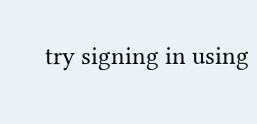try signing in using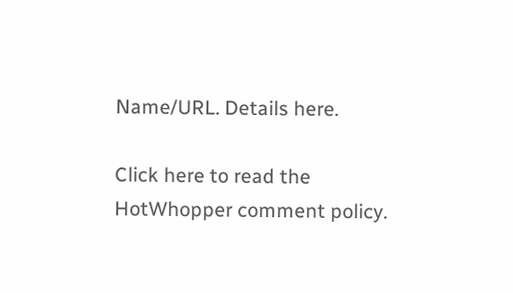Name/URL. Details here.

Click here to read the HotWhopper comment policy.